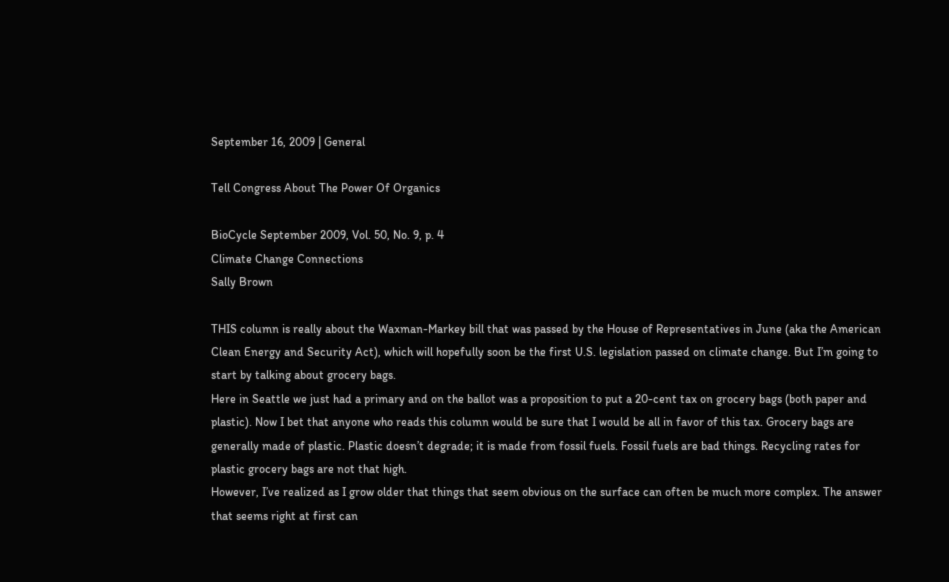September 16, 2009 | General

Tell Congress About The Power Of Organics

BioCycle September 2009, Vol. 50, No. 9, p. 4
Climate Change Connections
Sally Brown

THIS column is really about the Waxman-Markey bill that was passed by the House of Representatives in June (aka the American Clean Energy and Security Act), which will hopefully soon be the first U.S. legislation passed on climate change. But I’m going to start by talking about grocery bags.
Here in Seattle we just had a primary and on the ballot was a proposition to put a 20-cent tax on grocery bags (both paper and plastic). Now I bet that anyone who reads this column would be sure that I would be all in favor of this tax. Grocery bags are generally made of plastic. Plastic doesn’t degrade; it is made from fossil fuels. Fossil fuels are bad things. Recycling rates for plastic grocery bags are not that high.
However, I’ve realized as I grow older that things that seem obvious on the surface can often be much more complex. The answer that seems right at first can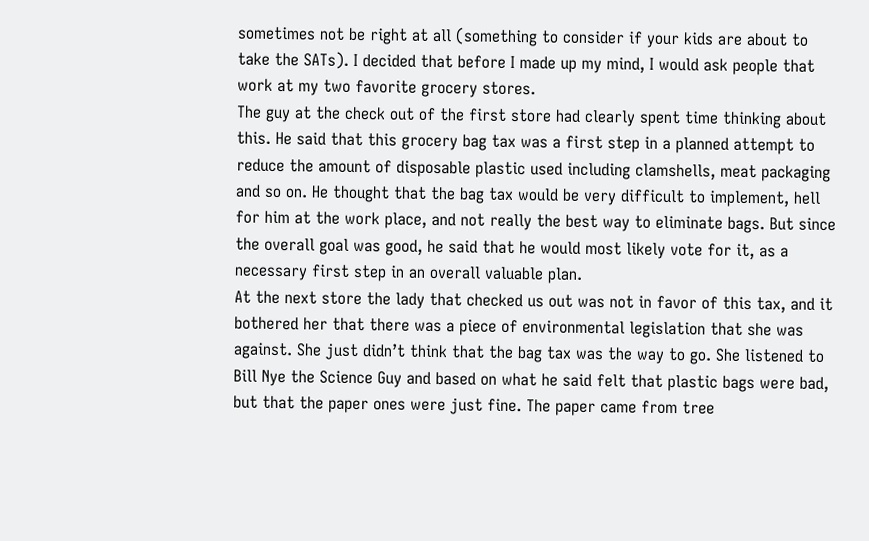sometimes not be right at all (something to consider if your kids are about to take the SATs). I decided that before I made up my mind, I would ask people that work at my two favorite grocery stores.
The guy at the check out of the first store had clearly spent time thinking about this. He said that this grocery bag tax was a first step in a planned attempt to reduce the amount of disposable plastic used including clamshells, meat packaging and so on. He thought that the bag tax would be very difficult to implement, hell for him at the work place, and not really the best way to eliminate bags. But since the overall goal was good, he said that he would most likely vote for it, as a necessary first step in an overall valuable plan.
At the next store the lady that checked us out was not in favor of this tax, and it bothered her that there was a piece of environmental legislation that she was against. She just didn’t think that the bag tax was the way to go. She listened to Bill Nye the Science Guy and based on what he said felt that plastic bags were bad, but that the paper ones were just fine. The paper came from tree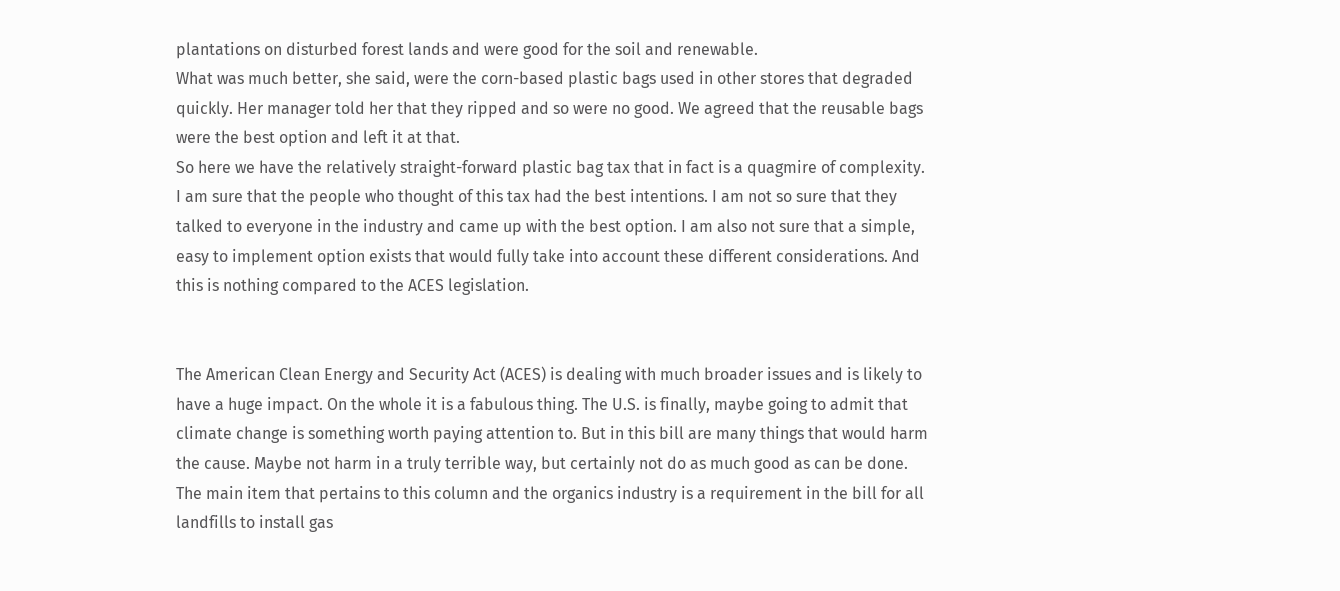plantations on disturbed forest lands and were good for the soil and renewable.
What was much better, she said, were the corn-based plastic bags used in other stores that degraded quickly. Her manager told her that they ripped and so were no good. We agreed that the reusable bags were the best option and left it at that.
So here we have the relatively straight-forward plastic bag tax that in fact is a quagmire of complexity. I am sure that the people who thought of this tax had the best intentions. I am not so sure that they talked to everyone in the industry and came up with the best option. I am also not sure that a simple, easy to implement option exists that would fully take into account these different considerations. And this is nothing compared to the ACES legislation.


The American Clean Energy and Security Act (ACES) is dealing with much broader issues and is likely to have a huge impact. On the whole it is a fabulous thing. The U.S. is finally, maybe going to admit that climate change is something worth paying attention to. But in this bill are many things that would harm the cause. Maybe not harm in a truly terrible way, but certainly not do as much good as can be done.
The main item that pertains to this column and the organics industry is a requirement in the bill for all landfills to install gas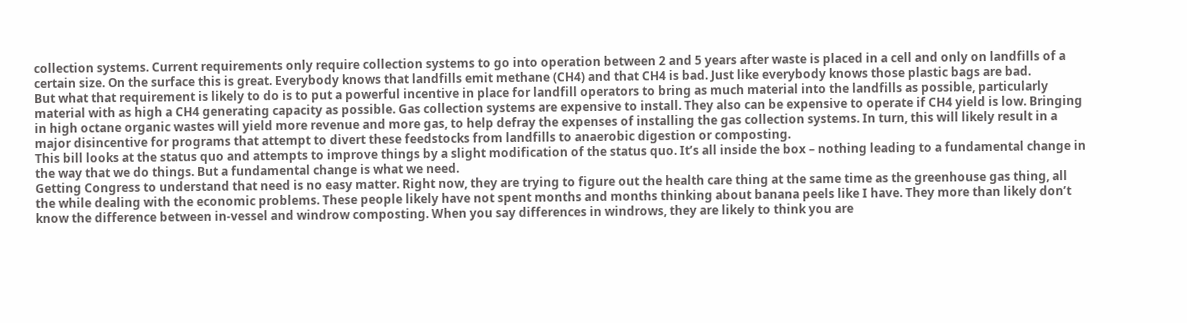collection systems. Current requirements only require collection systems to go into operation between 2 and 5 years after waste is placed in a cell and only on landfills of a certain size. On the surface this is great. Everybody knows that landfills emit methane (CH4) and that CH4 is bad. Just like everybody knows those plastic bags are bad.
But what that requirement is likely to do is to put a powerful incentive in place for landfill operators to bring as much material into the landfills as possible, particularly material with as high a CH4 generating capacity as possible. Gas collection systems are expensive to install. They also can be expensive to operate if CH4 yield is low. Bringing in high octane organic wastes will yield more revenue and more gas, to help defray the expenses of installing the gas collection systems. In turn, this will likely result in a major disincentive for programs that attempt to divert these feedstocks from landfills to anaerobic digestion or composting.
This bill looks at the status quo and attempts to improve things by a slight modification of the status quo. It’s all inside the box – nothing leading to a fundamental change in the way that we do things. But a fundamental change is what we need.
Getting Congress to understand that need is no easy matter. Right now, they are trying to figure out the health care thing at the same time as the greenhouse gas thing, all the while dealing with the economic problems. These people likely have not spent months and months thinking about banana peels like I have. They more than likely don’t know the difference between in-vessel and windrow composting. When you say differences in windrows, they are likely to think you are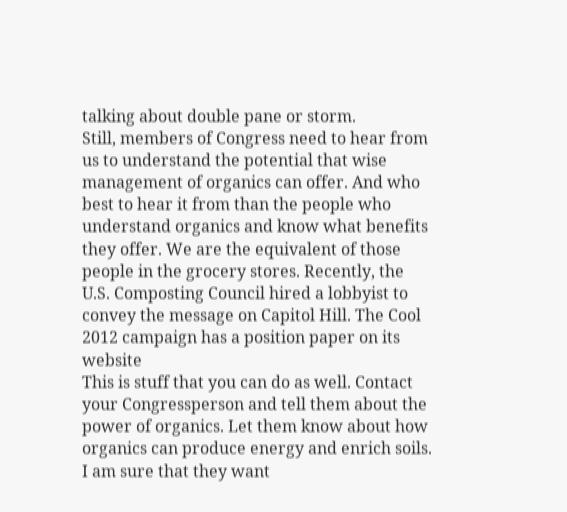talking about double pane or storm.
Still, members of Congress need to hear from us to understand the potential that wise management of organics can offer. And who best to hear it from than the people who understand organics and know what benefits they offer. We are the equivalent of those people in the grocery stores. Recently, the U.S. Composting Council hired a lobbyist to convey the message on Capitol Hill. The Cool 2012 campaign has a position paper on its website
This is stuff that you can do as well. Contact your Congressperson and tell them about the power of organics. Let them know about how organics can produce energy and enrich soils. I am sure that they want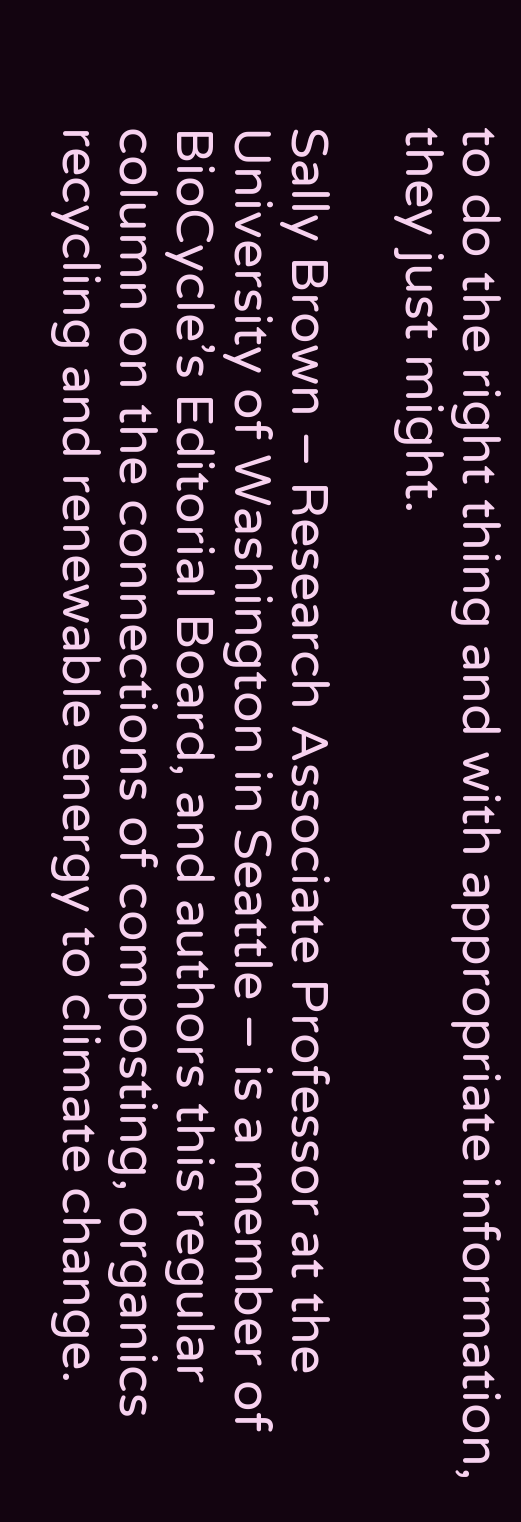to do the right thing and with appropriate information, they just might.

Sally Brown – Research Associate Professor at the University of Washington in Seattle – is a member of BioCycle’s Editorial Board, and authors this regular column on the connections of composting, organics recycling and renewable energy to climate change.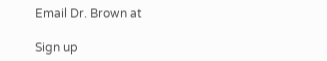Email Dr. Brown at

Sign up